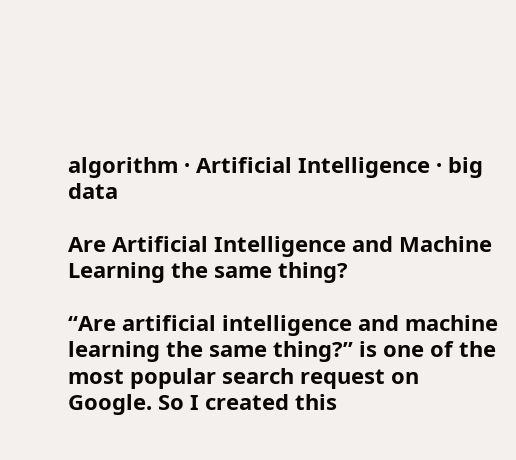algorithm · Artificial Intelligence · big data

Are Artificial Intelligence and Machine Learning the same thing?

“Are artificial intelligence and machine learning the same thing?” is one of the most popular search request on Google. So I created this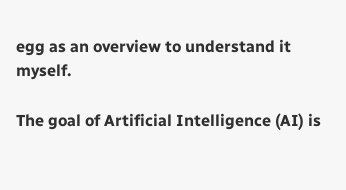egg as an overview to understand it myself.

The goal of Artificial Intelligence (AI) is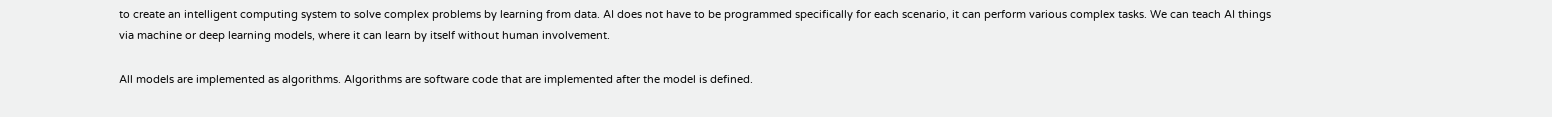to create an intelligent computing system to solve complex problems by learning from data. AI does not have to be programmed specifically for each scenario, it can perform various complex tasks. We can teach AI things via machine or deep learning models, where it can learn by itself without human involvement.

All models are implemented as algorithms. Algorithms are software code that are implemented after the model is defined.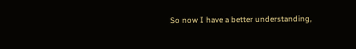So now I have a better understanding,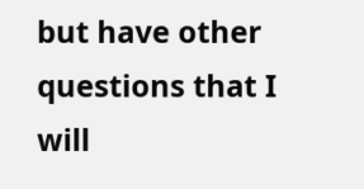but have other questions that I will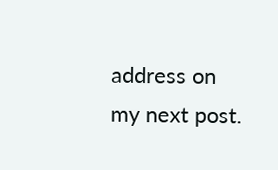address on my next post.